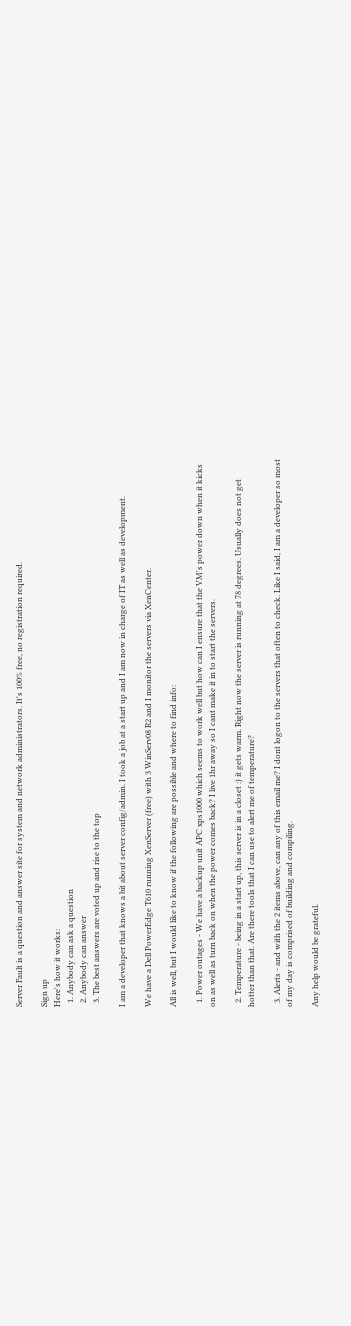Server Fault is a question and answer site for system and network administrators. It's 100% free, no registration required.

Sign up
Here's how it works:
  1. Anybody can ask a question
  2. Anybody can answer
  3. The best answers are voted up and rise to the top

I am a developer that knows a bit about server config/admin. I took a job at a start up and I am now in charge of IT as well as development.

We have a Dell PowerEdge T610 running XenServer (free) with 3 WinServ08 R2 and I monitor the servers via XenCenter.

All is well, but I would like to know if the following are possible and where to find info:

  1. Power outages - We have a backup unit APC xps1000 which seems to work well but how can I ensure that the VM's power down when it kicks on as well as turn back on when the power comes back? I live 1hr away so I cant make it in to start the servers.

  2. Temperature - being in a start up, this server is in a closet :) it gets warm. Right now the server is running at 78 degrees. Usually does not get hotter than that. Are there tools that I can use to alert me of temperature?

  3. Alerts - and with the 2 items above, can any of this email me? I dont logon to the servers that often to check. Like I said, I am a developer so most of my day is comprised of building and compiling.

Any help would be grateful.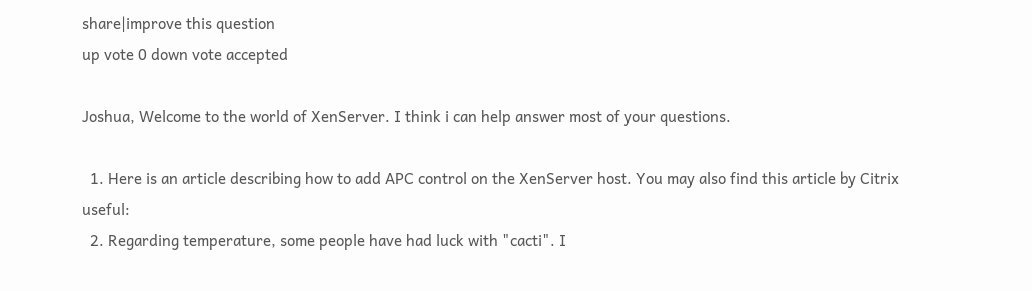share|improve this question
up vote 0 down vote accepted

Joshua, Welcome to the world of XenServer. I think i can help answer most of your questions.

  1. Here is an article describing how to add APC control on the XenServer host. You may also find this article by Citrix useful:
  2. Regarding temperature, some people have had luck with "cacti". I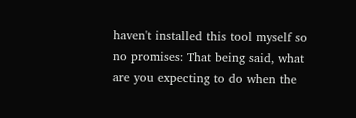haven't installed this tool myself so no promises: That being said, what are you expecting to do when the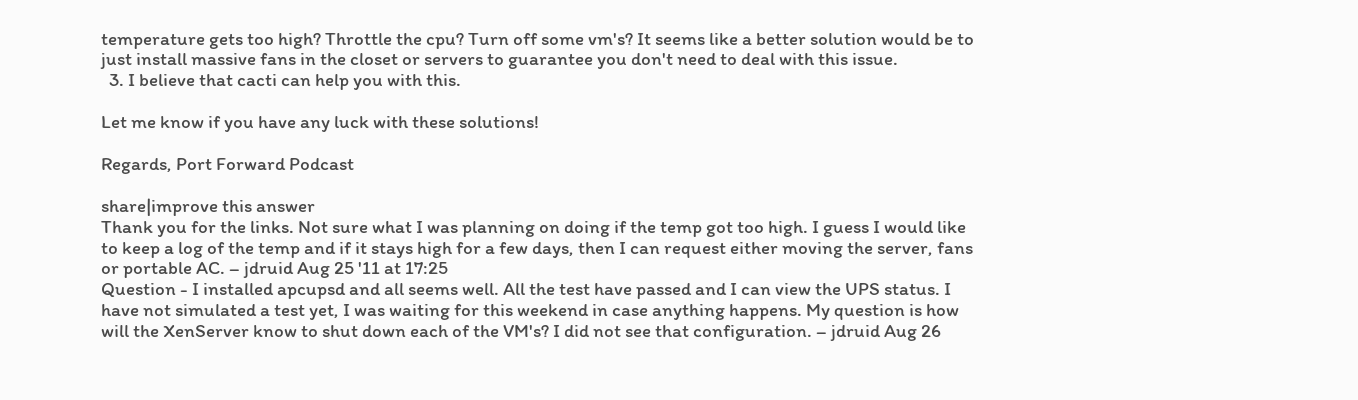temperature gets too high? Throttle the cpu? Turn off some vm's? It seems like a better solution would be to just install massive fans in the closet or servers to guarantee you don't need to deal with this issue.
  3. I believe that cacti can help you with this.

Let me know if you have any luck with these solutions!

Regards, Port Forward Podcast

share|improve this answer
Thank you for the links. Not sure what I was planning on doing if the temp got too high. I guess I would like to keep a log of the temp and if it stays high for a few days, then I can request either moving the server, fans or portable AC. – jdruid Aug 25 '11 at 17:25
Question - I installed apcupsd and all seems well. All the test have passed and I can view the UPS status. I have not simulated a test yet, I was waiting for this weekend in case anything happens. My question is how will the XenServer know to shut down each of the VM's? I did not see that configuration. – jdruid Aug 26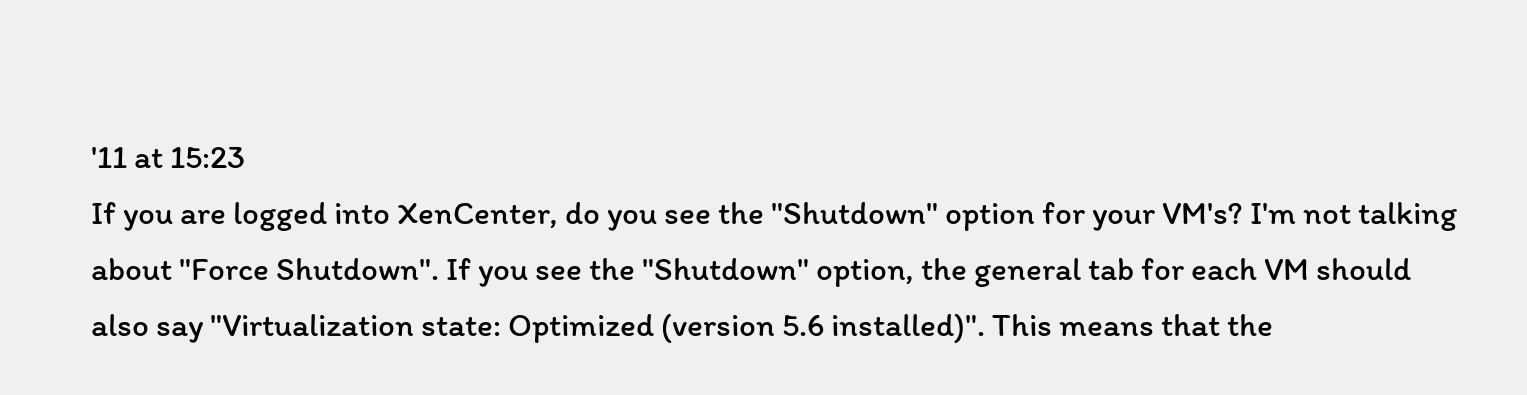'11 at 15:23
If you are logged into XenCenter, do you see the "Shutdown" option for your VM's? I'm not talking about "Force Shutdown". If you see the "Shutdown" option, the general tab for each VM should also say "Virtualization state: Optimized (version 5.6 installed)". This means that the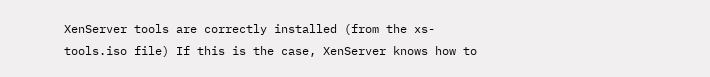XenServer tools are correctly installed (from the xs-tools.iso file) If this is the case, XenServer knows how to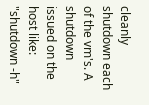cleanly shutdown each of the vm's. A shutdown issued on the host like: "shutdown -h"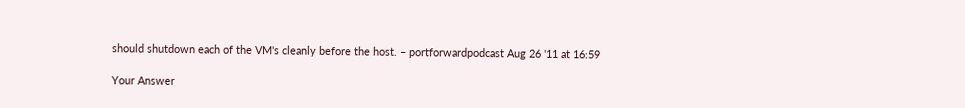should shutdown each of the VM's cleanly before the host. – portforwardpodcast Aug 26 '11 at 16:59

Your Answer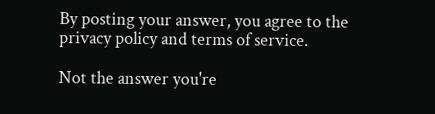By posting your answer, you agree to the privacy policy and terms of service.

Not the answer you're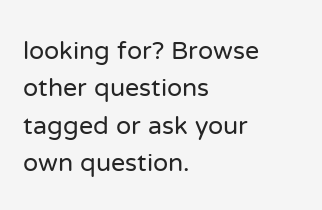looking for? Browse other questions tagged or ask your own question.